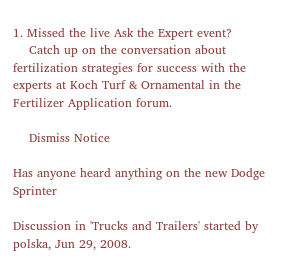1. Missed the live Ask the Expert event?
    Catch up on the conversation about fertilization strategies for success with the experts at Koch Turf & Ornamental in the Fertilizer Application forum.

    Dismiss Notice

Has anyone heard anything on the new Dodge Sprinter

Discussion in 'Trucks and Trailers' started by polska, Jun 29, 2008.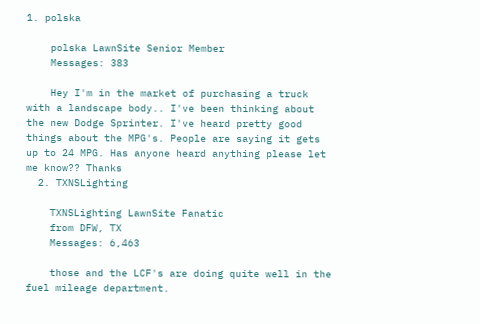1. polska

    polska LawnSite Senior Member
    Messages: 383

    Hey I'm in the market of purchasing a truck with a landscape body.. I've been thinking about the new Dodge Sprinter. I've heard pretty good things about the MPG's. People are saying it gets up to 24 MPG. Has anyone heard anything please let me know?? Thanks
  2. TXNSLighting

    TXNSLighting LawnSite Fanatic
    from DFW, TX
    Messages: 6,463

    those and the LCF's are doing quite well in the fuel mileage department.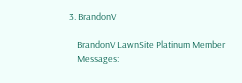3. BrandonV

    BrandonV LawnSite Platinum Member
    Messages: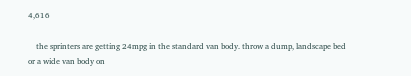4,616

    the sprinters are getting 24mpg in the standard van body. throw a dump, landscape bed or a wide van body on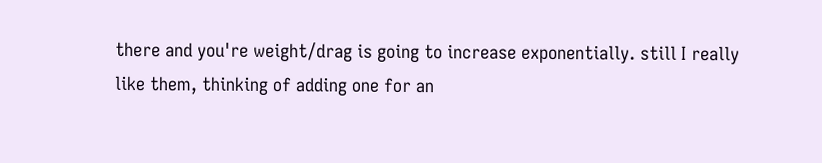there and you're weight/drag is going to increase exponentially. still I really like them, thinking of adding one for an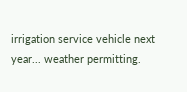irrigation service vehicle next year... weather permitting.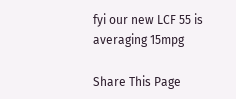fyi our new LCF 55 is averaging 15mpg

Share This Page